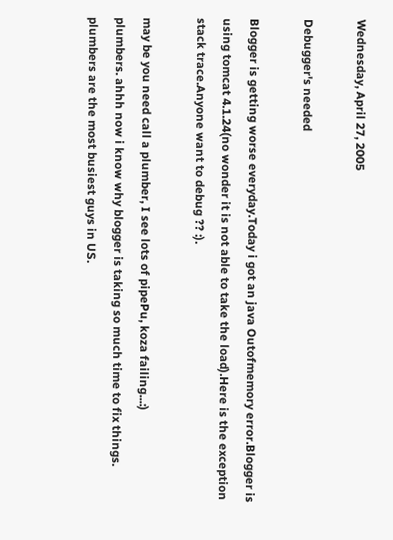Wednesday, April 27, 2005

Debugger's needed

Blogger is getting worse everyday.Today i got an java Outofmemory error.Blogger is using tomcat 4.1.24(no wonder it is not able to take the load).Here is the exception stack trace.Anyone want to debug ?? :).

may be you need call a plumber, I see lots of pipePu, koza failing...:)
plumbers. ahhh now i know why blogger is taking so much time to fix things.
plumbers are the most busiest guys in US.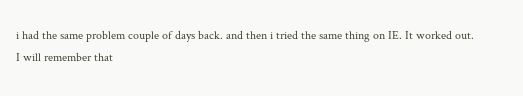i had the same problem couple of days back. and then i tried the same thing on IE. It worked out.
I will remember that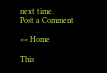next time.
Post a Comment

<< Home

This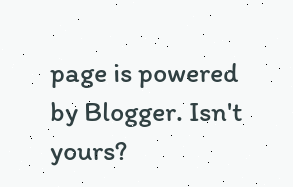page is powered by Blogger. Isn't yours?